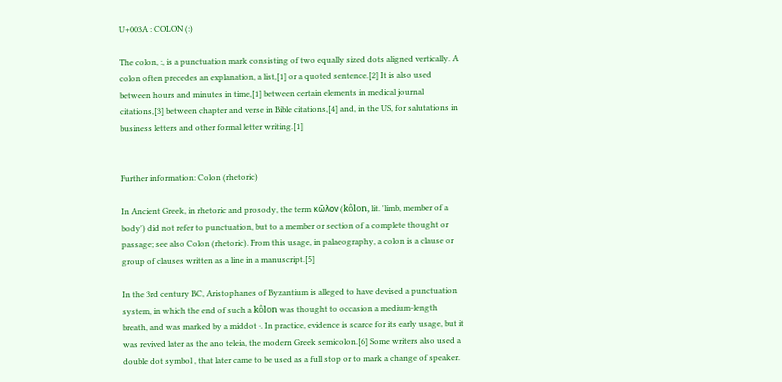U+003A : COLON (:)

The colon, :, is a punctuation mark consisting of two equally sized dots aligned vertically. A colon often precedes an explanation, a list,[1] or a quoted sentence.[2] It is also used between hours and minutes in time,[1] between certain elements in medical journal citations,[3] between chapter and verse in Bible citations,[4] and, in the US, for salutations in business letters and other formal letter writing.[1]


Further information: Colon (rhetoric)

In Ancient Greek, in rhetoric and prosody, the term κῶλον (kôlon, lit. 'limb, member of a body') did not refer to punctuation, but to a member or section of a complete thought or passage; see also Colon (rhetoric). From this usage, in palaeography, a colon is a clause or group of clauses written as a line in a manuscript.[5]

In the 3rd century BC, Aristophanes of Byzantium is alleged to have devised a punctuation system, in which the end of such a kôlon was thought to occasion a medium-length breath, and was marked by a middot ·. In practice, evidence is scarce for its early usage, but it was revived later as the ano teleia, the modern Greek semicolon.[6] Some writers also used a double dot symbol , that later came to be used as a full stop or to mark a change of speaker.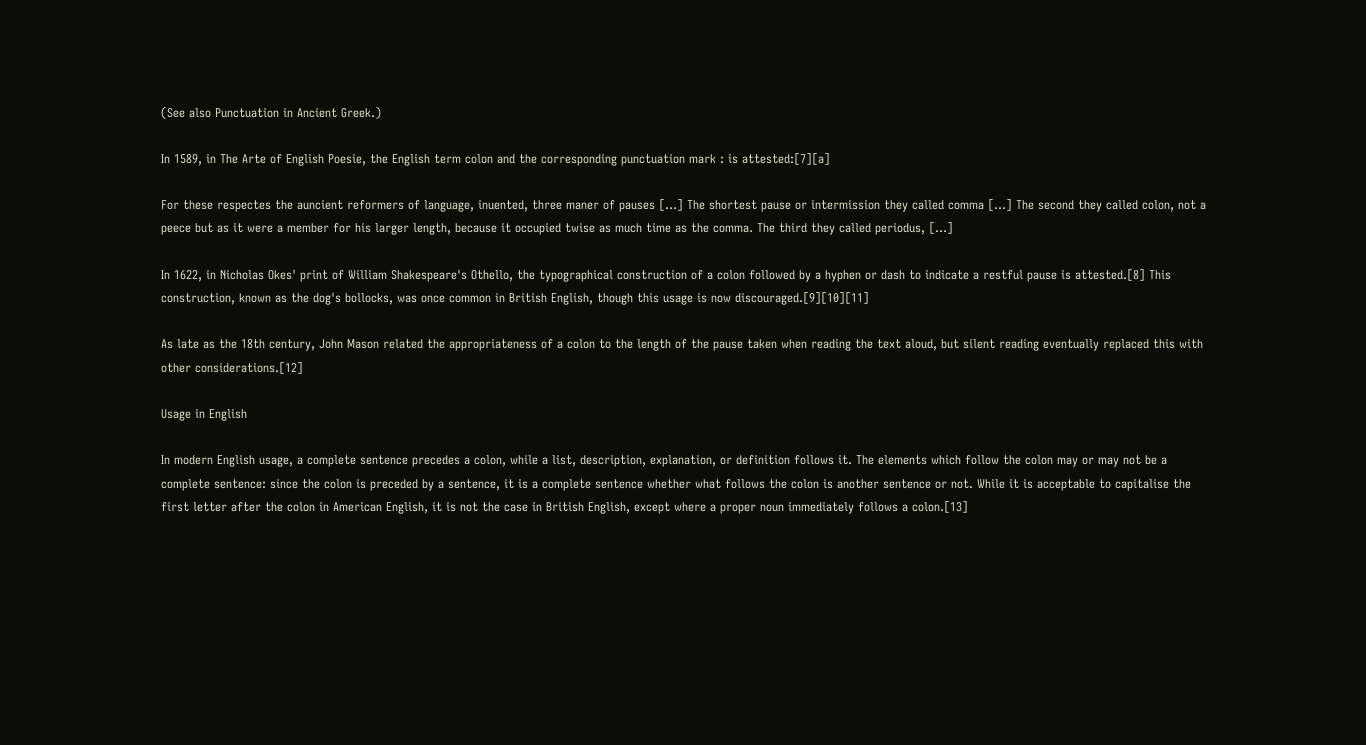(See also Punctuation in Ancient Greek.)

In 1589, in The Arte of English Poesie, the English term colon and the corresponding punctuation mark : is attested:[7][a]

For these respectes the auncient reformers of language, inuented, three maner of pauses [...] The shortest pause or intermission they called comma [...] The second they called colon, not a peece but as it were a member for his larger length, because it occupied twise as much time as the comma. The third they called periodus, [...]

In 1622, in Nicholas Okes' print of William Shakespeare's Othello, the typographical construction of a colon followed by a hyphen or dash to indicate a restful pause is attested.[8] This construction, known as the dog's bollocks, was once common in British English, though this usage is now discouraged.[9][10][11]

As late as the 18th century, John Mason related the appropriateness of a colon to the length of the pause taken when reading the text aloud, but silent reading eventually replaced this with other considerations.[12]

Usage in English

In modern English usage, a complete sentence precedes a colon, while a list, description, explanation, or definition follows it. The elements which follow the colon may or may not be a complete sentence: since the colon is preceded by a sentence, it is a complete sentence whether what follows the colon is another sentence or not. While it is acceptable to capitalise the first letter after the colon in American English, it is not the case in British English, except where a proper noun immediately follows a colon.[13]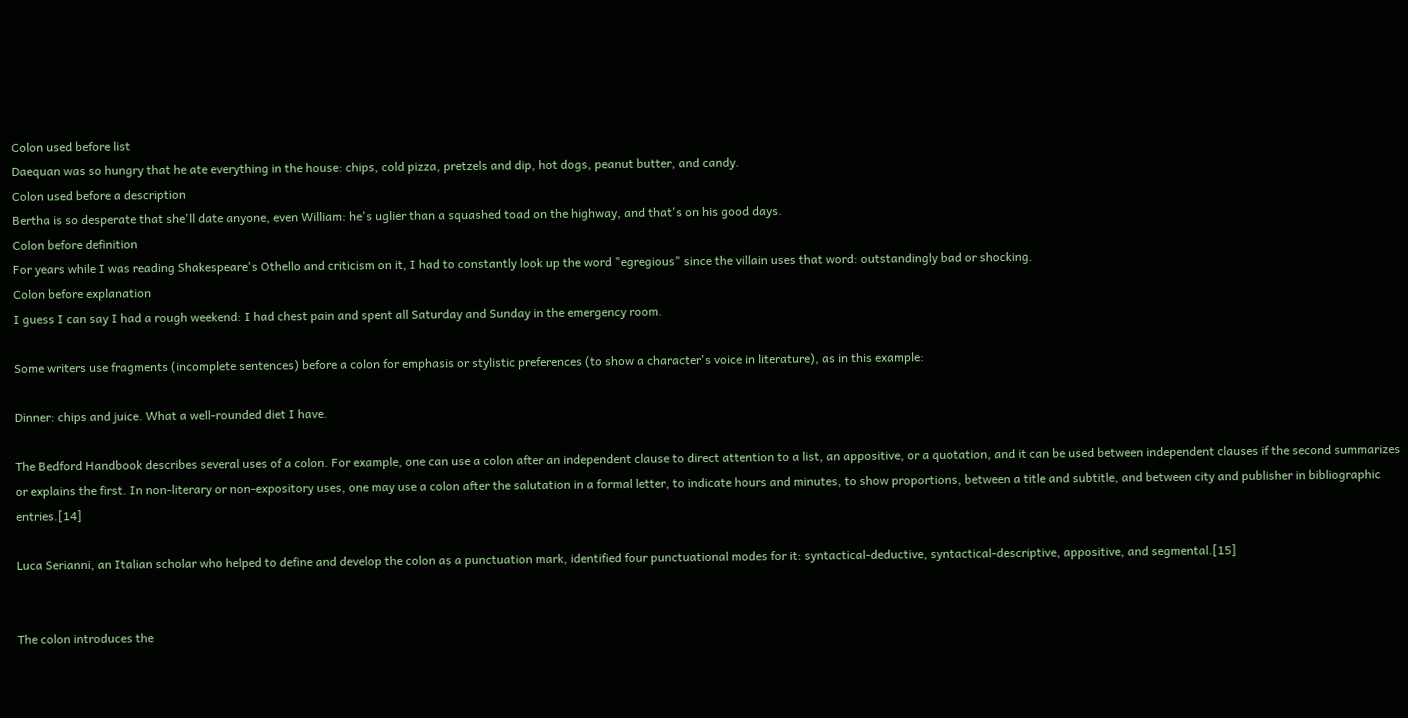Colon used before list
Daequan was so hungry that he ate everything in the house: chips, cold pizza, pretzels and dip, hot dogs, peanut butter, and candy.
Colon used before a description
Bertha is so desperate that she'll date anyone, even William: he's uglier than a squashed toad on the highway, and that's on his good days.
Colon before definition
For years while I was reading Shakespeare's Othello and criticism on it, I had to constantly look up the word "egregious" since the villain uses that word: outstandingly bad or shocking.
Colon before explanation
I guess I can say I had a rough weekend: I had chest pain and spent all Saturday and Sunday in the emergency room.

Some writers use fragments (incomplete sentences) before a colon for emphasis or stylistic preferences (to show a character's voice in literature), as in this example:

Dinner: chips and juice. What a well-rounded diet I have.

The Bedford Handbook describes several uses of a colon. For example, one can use a colon after an independent clause to direct attention to a list, an appositive, or a quotation, and it can be used between independent clauses if the second summarizes or explains the first. In non-literary or non-expository uses, one may use a colon after the salutation in a formal letter, to indicate hours and minutes, to show proportions, between a title and subtitle, and between city and publisher in bibliographic entries.[14]

Luca Serianni, an Italian scholar who helped to define and develop the colon as a punctuation mark, identified four punctuational modes for it: syntactical-deductive, syntactical-descriptive, appositive, and segmental.[15]


The colon introduces the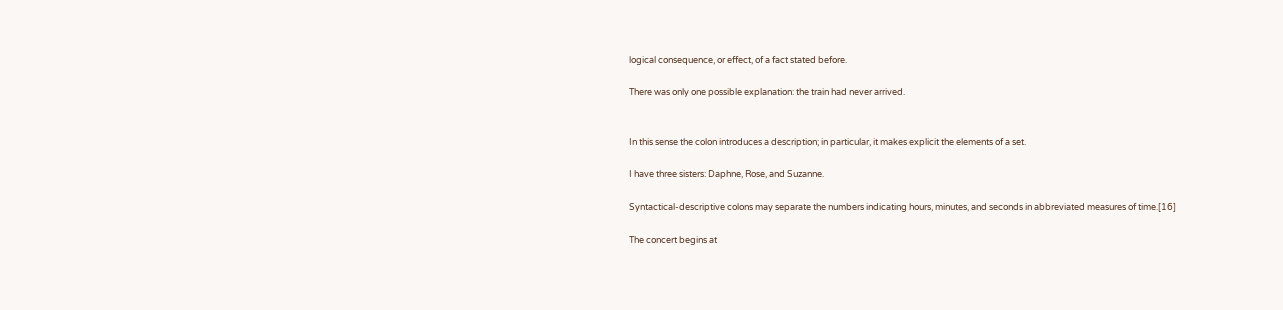logical consequence, or effect, of a fact stated before.

There was only one possible explanation: the train had never arrived.


In this sense the colon introduces a description; in particular, it makes explicit the elements of a set.

I have three sisters: Daphne, Rose, and Suzanne.

Syntactical-descriptive colons may separate the numbers indicating hours, minutes, and seconds in abbreviated measures of time.[16]

The concert begins at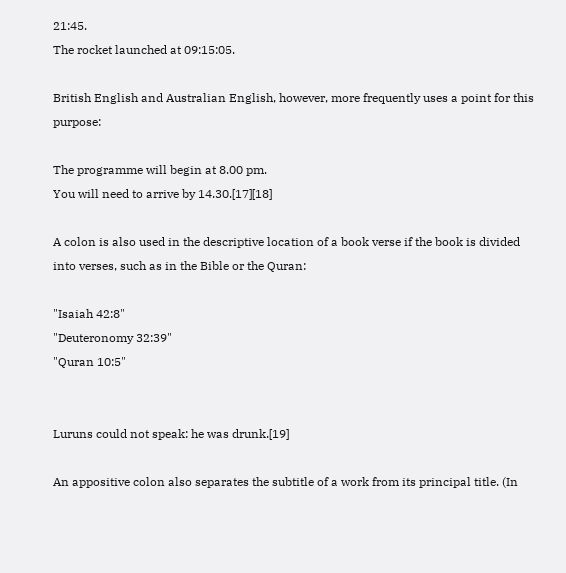21:45.
The rocket launched at 09:15:05.

British English and Australian English, however, more frequently uses a point for this purpose:

The programme will begin at 8.00 pm.
You will need to arrive by 14.30.[17][18]

A colon is also used in the descriptive location of a book verse if the book is divided into verses, such as in the Bible or the Quran:

"Isaiah 42:8"
"Deuteronomy 32:39"
"Quran 10:5"


Luruns could not speak: he was drunk.[19]

An appositive colon also separates the subtitle of a work from its principal title. (In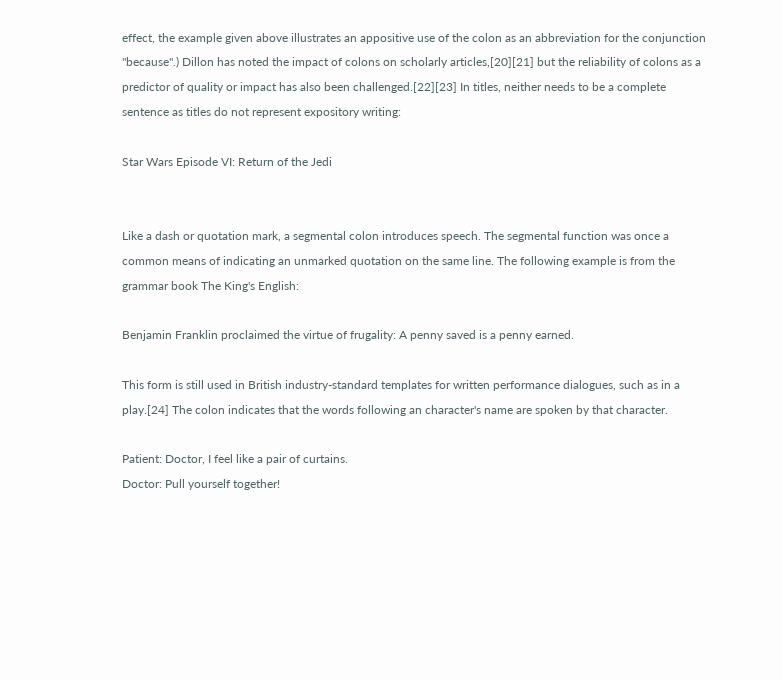effect, the example given above illustrates an appositive use of the colon as an abbreviation for the conjunction "because".) Dillon has noted the impact of colons on scholarly articles,[20][21] but the reliability of colons as a predictor of quality or impact has also been challenged.[22][23] In titles, neither needs to be a complete sentence as titles do not represent expository writing:

Star Wars Episode VI: Return of the Jedi


Like a dash or quotation mark, a segmental colon introduces speech. The segmental function was once a common means of indicating an unmarked quotation on the same line. The following example is from the grammar book The King's English:

Benjamin Franklin proclaimed the virtue of frugality: A penny saved is a penny earned.

This form is still used in British industry-standard templates for written performance dialogues, such as in a play.[24] The colon indicates that the words following an character's name are spoken by that character.

Patient: Doctor, I feel like a pair of curtains.
Doctor: Pull yourself together!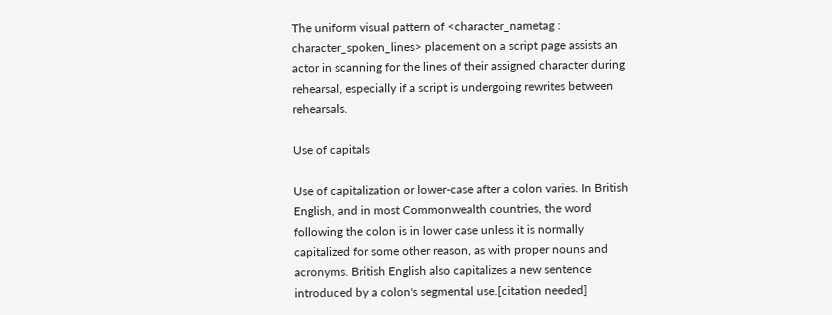The uniform visual pattern of <character_nametag : character_spoken_lines> placement on a script page assists an actor in scanning for the lines of their assigned character during rehearsal, especially if a script is undergoing rewrites between rehearsals.

Use of capitals

Use of capitalization or lower-case after a colon varies. In British English, and in most Commonwealth countries, the word following the colon is in lower case unless it is normally capitalized for some other reason, as with proper nouns and acronyms. British English also capitalizes a new sentence introduced by a colon's segmental use.[citation needed]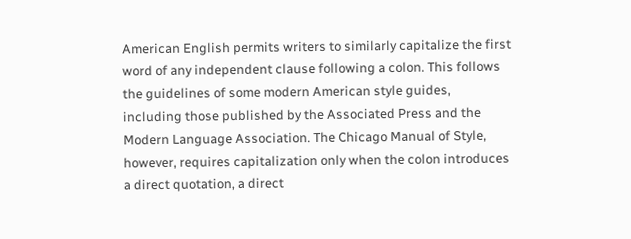American English permits writers to similarly capitalize the first word of any independent clause following a colon. This follows the guidelines of some modern American style guides, including those published by the Associated Press and the Modern Language Association. The Chicago Manual of Style, however, requires capitalization only when the colon introduces a direct quotation, a direct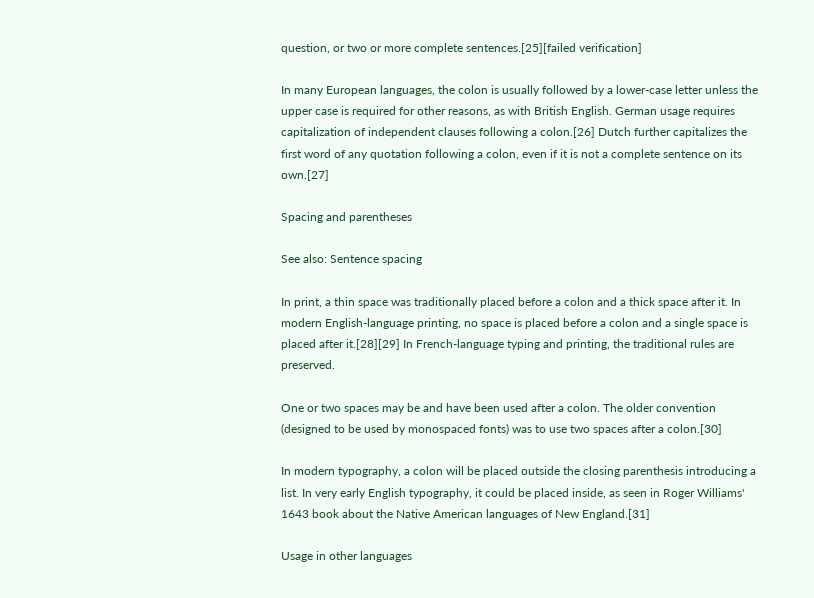question, or two or more complete sentences.[25][failed verification]

In many European languages, the colon is usually followed by a lower-case letter unless the upper case is required for other reasons, as with British English. German usage requires capitalization of independent clauses following a colon.[26] Dutch further capitalizes the first word of any quotation following a colon, even if it is not a complete sentence on its own.[27]

Spacing and parentheses

See also: Sentence spacing

In print, a thin space was traditionally placed before a colon and a thick space after it. In modern English-language printing, no space is placed before a colon and a single space is placed after it.[28][29] In French-language typing and printing, the traditional rules are preserved.

One or two spaces may be and have been used after a colon. The older convention (designed to be used by monospaced fonts) was to use two spaces after a colon.[30]

In modern typography, a colon will be placed outside the closing parenthesis introducing a list. In very early English typography, it could be placed inside, as seen in Roger Williams' 1643 book about the Native American languages of New England.[31]

Usage in other languages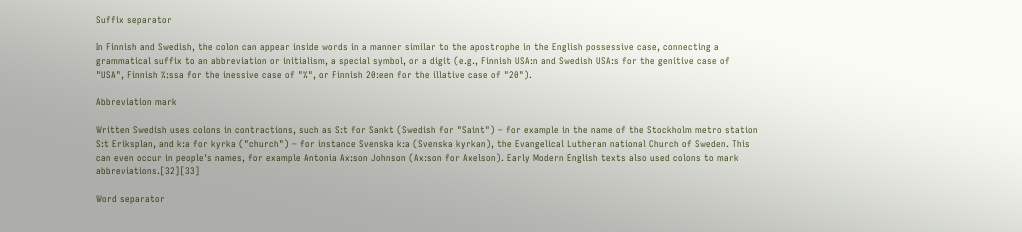Suffix separator

In Finnish and Swedish, the colon can appear inside words in a manner similar to the apostrophe in the English possessive case, connecting a grammatical suffix to an abbreviation or initialism, a special symbol, or a digit (e.g., Finnish USA:n and Swedish USA:s for the genitive case of "USA", Finnish %:ssa for the inessive case of "%", or Finnish 20:een for the illative case of "20").

Abbreviation mark

Written Swedish uses colons in contractions, such as S:t for Sankt (Swedish for "Saint") – for example in the name of the Stockholm metro station S:t Eriksplan, and k:a for kyrka ("church") – for instance Svenska k:a (Svenska kyrkan), the Evangelical Lutheran national Church of Sweden. This can even occur in people's names, for example Antonia Ax:son Johnson (Ax:son for Axelson). Early Modern English texts also used colons to mark abbreviations.[32][33]

Word separator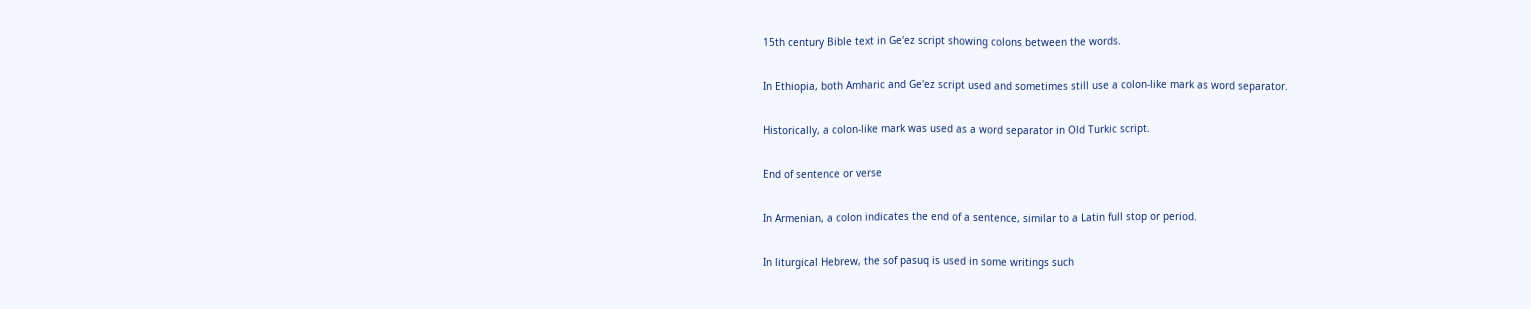15th century Bible text in Ge'ez script showing colons between the words.

In Ethiopia, both Amharic and Ge'ez script used and sometimes still use a colon-like mark as word separator.

Historically, a colon-like mark was used as a word separator in Old Turkic script.

End of sentence or verse

In Armenian, a colon indicates the end of a sentence, similar to a Latin full stop or period.

In liturgical Hebrew, the sof pasuq is used in some writings such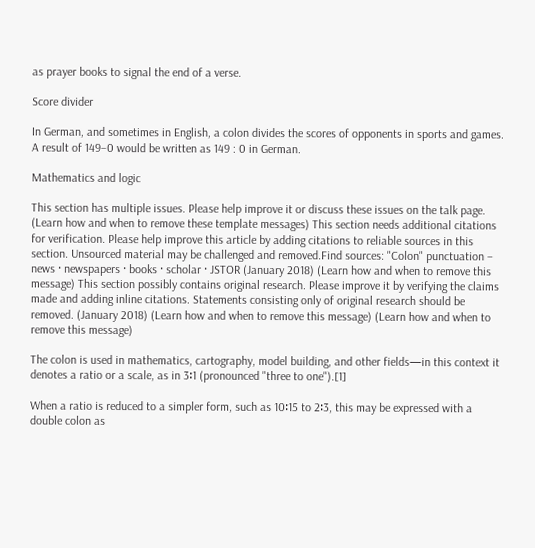as prayer books to signal the end of a verse.

Score divider

In German, and sometimes in English, a colon divides the scores of opponents in sports and games. A result of 149–0 would be written as 149 : 0 in German.

Mathematics and logic

This section has multiple issues. Please help improve it or discuss these issues on the talk page. (Learn how and when to remove these template messages) This section needs additional citations for verification. Please help improve this article by adding citations to reliable sources in this section. Unsourced material may be challenged and removed.Find sources: "Colon" punctuation – news · newspapers · books · scholar · JSTOR (January 2018) (Learn how and when to remove this message) This section possibly contains original research. Please improve it by verifying the claims made and adding inline citations. Statements consisting only of original research should be removed. (January 2018) (Learn how and when to remove this message) (Learn how and when to remove this message)

The colon is used in mathematics, cartography, model building, and other fields—in this context it denotes a ratio or a scale, as in 3∶1 (pronounced "three to one").[1]

When a ratio is reduced to a simpler form, such as 10∶15 to 2∶3, this may be expressed with a double colon as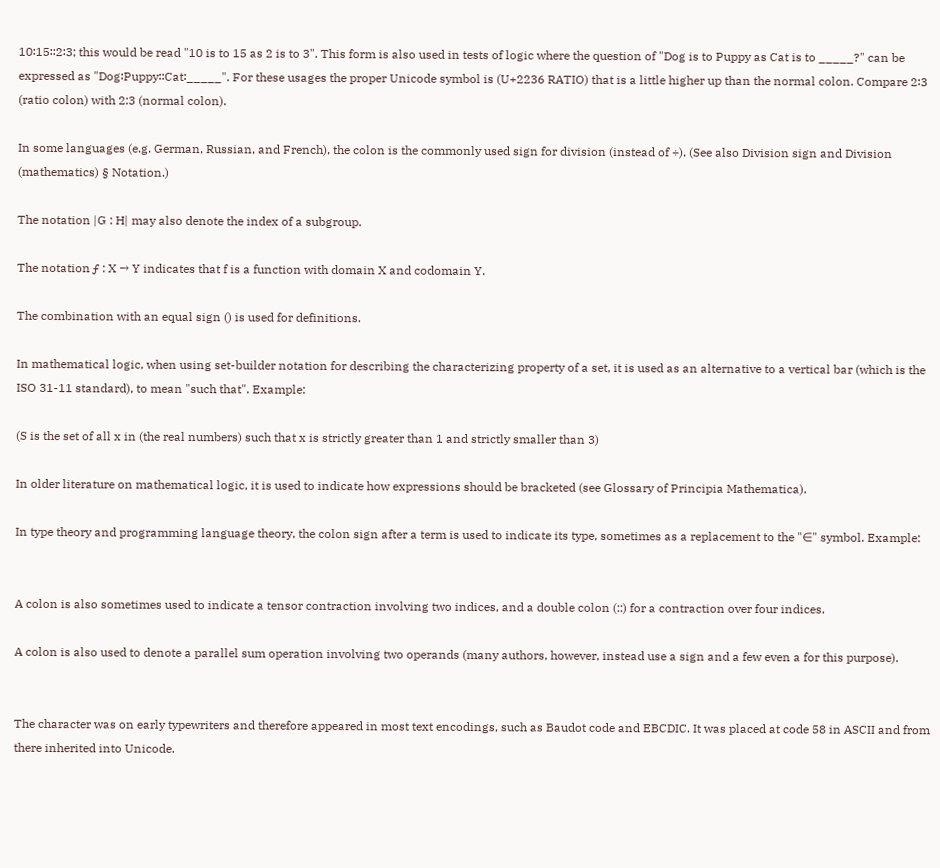10∶15∶∶2∶3; this would be read "10 is to 15 as 2 is to 3". This form is also used in tests of logic where the question of "Dog is to Puppy as Cat is to _____?" can be expressed as "Dog∶Puppy∶∶Cat∶_____". For these usages the proper Unicode symbol is (U+2236 RATIO) that is a little higher up than the normal colon. Compare 2∶3 (ratio colon) with 2:3 (normal colon).

In some languages (e.g. German, Russian, and French), the colon is the commonly used sign for division (instead of ÷). (See also Division sign and Division (mathematics) § Notation.)

The notation |G : H| may also denote the index of a subgroup.

The notation ƒ : X → Y indicates that f is a function with domain X and codomain Y.

The combination with an equal sign () is used for definitions.

In mathematical logic, when using set-builder notation for describing the characterizing property of a set, it is used as an alternative to a vertical bar (which is the ISO 31-11 standard), to mean "such that". Example:

(S is the set of all x in (the real numbers) such that x is strictly greater than 1 and strictly smaller than 3)

In older literature on mathematical logic, it is used to indicate how expressions should be bracketed (see Glossary of Principia Mathematica).

In type theory and programming language theory, the colon sign after a term is used to indicate its type, sometimes as a replacement to the "∈" symbol. Example:


A colon is also sometimes used to indicate a tensor contraction involving two indices, and a double colon (::) for a contraction over four indices.

A colon is also used to denote a parallel sum operation involving two operands (many authors, however, instead use a sign and a few even a for this purpose).


The character was on early typewriters and therefore appeared in most text encodings, such as Baudot code and EBCDIC. It was placed at code 58 in ASCII and from there inherited into Unicode.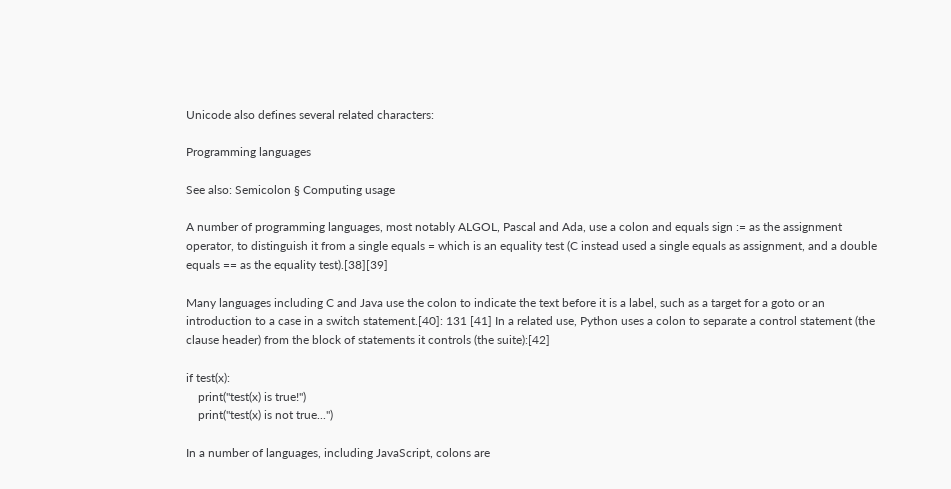Unicode also defines several related characters:

Programming languages

See also: Semicolon § Computing usage

A number of programming languages, most notably ALGOL, Pascal and Ada, use a colon and equals sign := as the assignment operator, to distinguish it from a single equals = which is an equality test (C instead used a single equals as assignment, and a double equals == as the equality test).[38][39]

Many languages including C and Java use the colon to indicate the text before it is a label, such as a target for a goto or an introduction to a case in a switch statement.[40]: 131 [41] In a related use, Python uses a colon to separate a control statement (the clause header) from the block of statements it controls (the suite):[42]

if test(x):
    print("test(x) is true!")
    print("test(x) is not true...")

In a number of languages, including JavaScript, colons are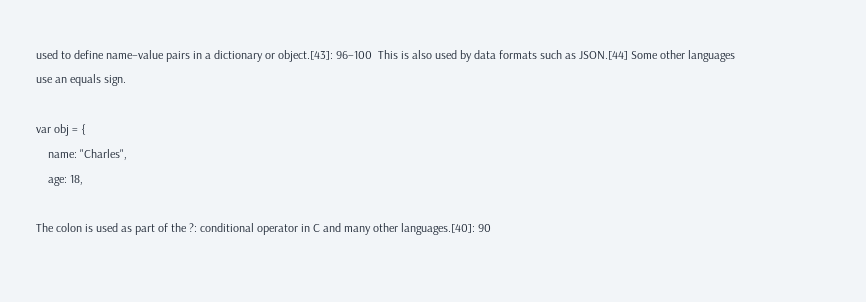used to define name–value pairs in a dictionary or object.[43]: 96–100  This is also used by data formats such as JSON.[44] Some other languages use an equals sign.

var obj = {
    name: "Charles",
    age: 18,

The colon is used as part of the ?: conditional operator in C and many other languages.[40]: 90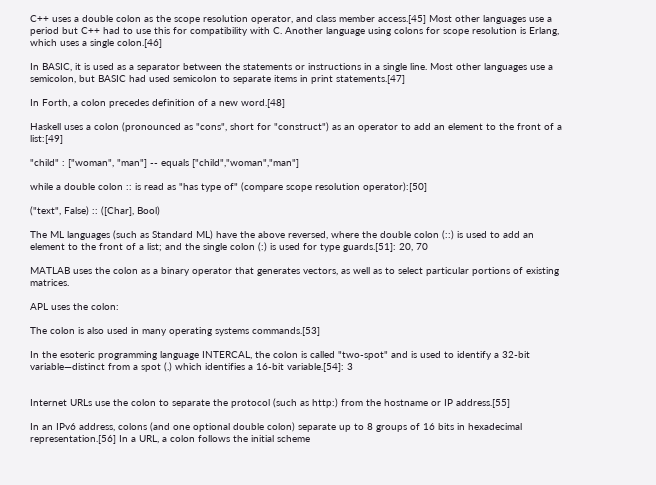C++ uses a double colon as the scope resolution operator, and class member access.[45] Most other languages use a period but C++ had to use this for compatibility with C. Another language using colons for scope resolution is Erlang, which uses a single colon.[46]

In BASIC, it is used as a separator between the statements or instructions in a single line. Most other languages use a semicolon, but BASIC had used semicolon to separate items in print statements.[47]

In Forth, a colon precedes definition of a new word.[48]

Haskell uses a colon (pronounced as "cons", short for "construct") as an operator to add an element to the front of a list:[49]

"child" : ["woman", "man"] -- equals ["child","woman","man"]

while a double colon :: is read as "has type of" (compare scope resolution operator):[50]

("text", False) :: ([Char], Bool)

The ML languages (such as Standard ML) have the above reversed, where the double colon (::) is used to add an element to the front of a list; and the single colon (:) is used for type guards.[51]: 20, 70

MATLAB uses the colon as a binary operator that generates vectors, as well as to select particular portions of existing matrices.

APL uses the colon:

The colon is also used in many operating systems commands.[53]

In the esoteric programming language INTERCAL, the colon is called "two-spot" and is used to identify a 32-bit variable—distinct from a spot (.) which identifies a 16-bit variable.[54]: 3


Internet URLs use the colon to separate the protocol (such as http:) from the hostname or IP address.[55]

In an IPv6 address, colons (and one optional double colon) separate up to 8 groups of 16 bits in hexadecimal representation.[56] In a URL, a colon follows the initial scheme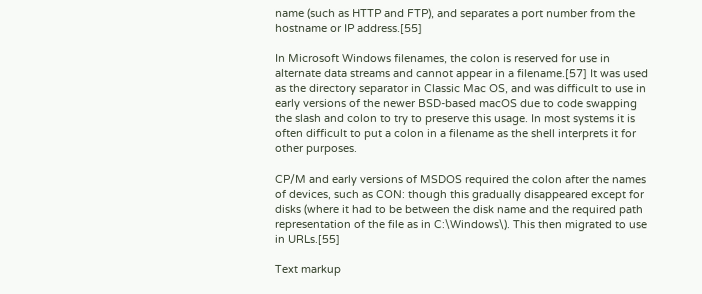name (such as HTTP and FTP), and separates a port number from the hostname or IP address.[55]

In Microsoft Windows filenames, the colon is reserved for use in alternate data streams and cannot appear in a filename.[57] It was used as the directory separator in Classic Mac OS, and was difficult to use in early versions of the newer BSD-based macOS due to code swapping the slash and colon to try to preserve this usage. In most systems it is often difficult to put a colon in a filename as the shell interprets it for other purposes.

CP/M and early versions of MSDOS required the colon after the names of devices, such as CON: though this gradually disappeared except for disks (where it had to be between the disk name and the required path representation of the file as in C:\Windows\). This then migrated to use in URLs.[55]

Text markup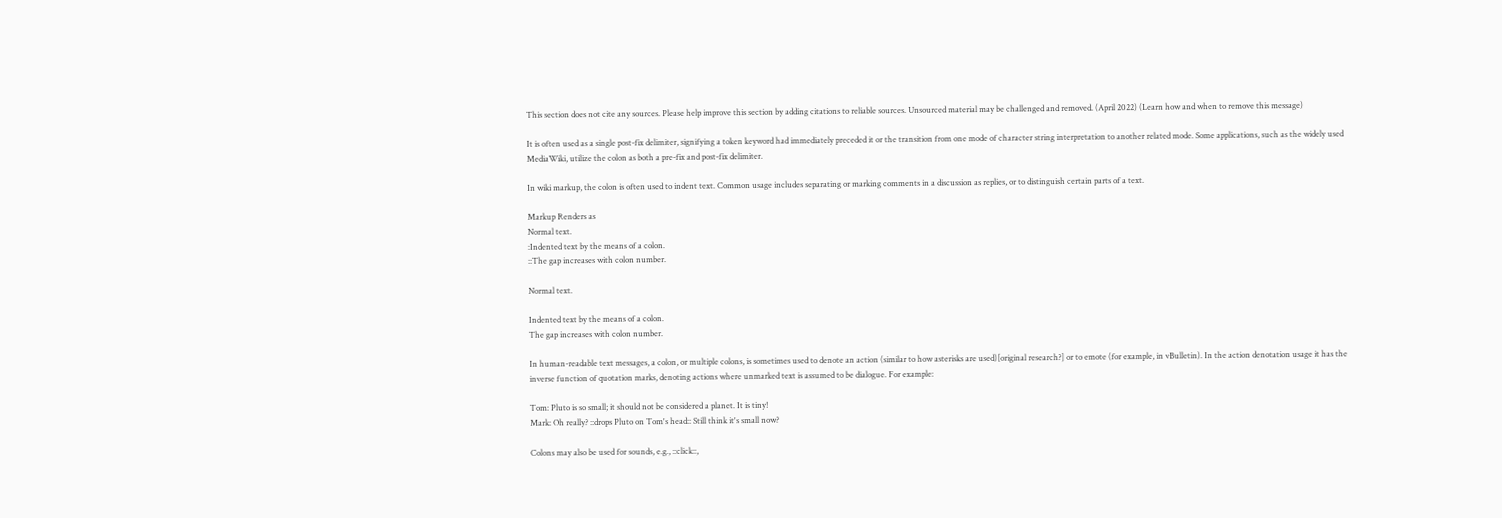This section does not cite any sources. Please help improve this section by adding citations to reliable sources. Unsourced material may be challenged and removed. (April 2022) (Learn how and when to remove this message)

It is often used as a single post-fix delimiter, signifying a token keyword had immediately preceded it or the transition from one mode of character string interpretation to another related mode. Some applications, such as the widely used MediaWiki, utilize the colon as both a pre-fix and post-fix delimiter.

In wiki markup, the colon is often used to indent text. Common usage includes separating or marking comments in a discussion as replies, or to distinguish certain parts of a text.

Markup Renders as
Normal text.
:Indented text by the means of a colon.
::The gap increases with colon number.

Normal text.

Indented text by the means of a colon.
The gap increases with colon number.

In human-readable text messages, a colon, or multiple colons, is sometimes used to denote an action (similar to how asterisks are used)[original research?] or to emote (for example, in vBulletin). In the action denotation usage it has the inverse function of quotation marks, denoting actions where unmarked text is assumed to be dialogue. For example:

Tom: Pluto is so small; it should not be considered a planet. It is tiny!
Mark: Oh really? ::drops Pluto on Tom's head:: Still think it's small now?

Colons may also be used for sounds, e.g., ::click::,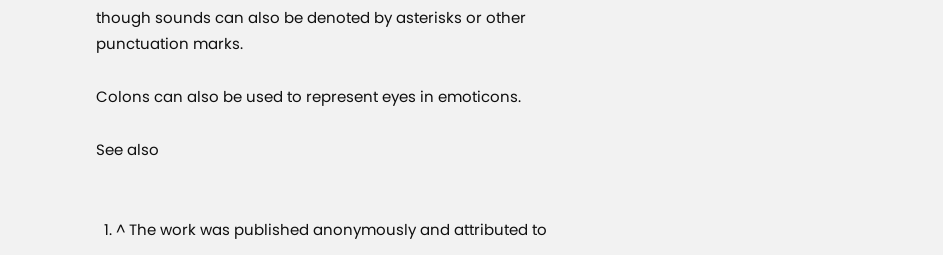though sounds can also be denoted by asterisks or other punctuation marks.

Colons can also be used to represent eyes in emoticons.

See also


  1. ^ The work was published anonymously and attributed to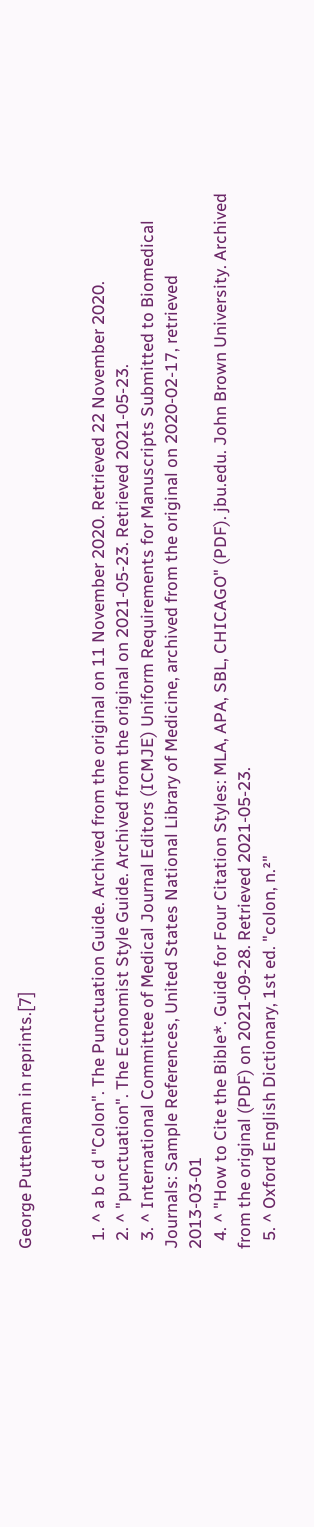George Puttenham in reprints.[7]


  1. ^ a b c d "Colon". The Punctuation Guide. Archived from the original on 11 November 2020. Retrieved 22 November 2020.
  2. ^ "punctuation". The Economist Style Guide. Archived from the original on 2021-05-23. Retrieved 2021-05-23.
  3. ^ International Committee of Medical Journal Editors (ICMJE) Uniform Requirements for Manuscripts Submitted to Biomedical Journals: Sample References, United States National Library of Medicine, archived from the original on 2020-02-17, retrieved 2013-03-01
  4. ^ "How to Cite the Bible*. Guide for Four Citation Styles: MLA, APA, SBL, CHICAGO" (PDF). jbu.edu. John Brown University. Archived from the original (PDF) on 2021-09-28. Retrieved 2021-05-23.
  5. ^ Oxford English Dictionary, 1st ed. "colon, n.²"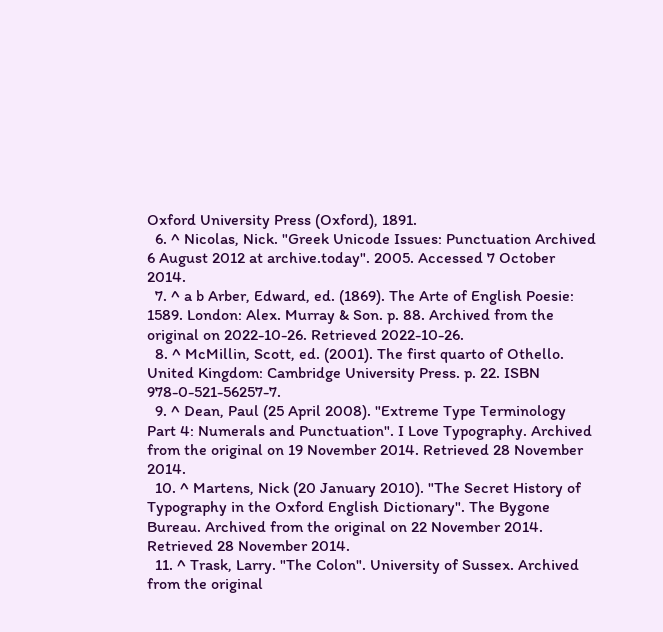Oxford University Press (Oxford), 1891.
  6. ^ Nicolas, Nick. "Greek Unicode Issues: Punctuation Archived 6 August 2012 at archive.today". 2005. Accessed 7 October 2014.
  7. ^ a b Arber, Edward, ed. (1869). The Arte of English Poesie: 1589. London: Alex. Murray & Son. p. 88. Archived from the original on 2022-10-26. Retrieved 2022-10-26.
  8. ^ McMillin, Scott, ed. (2001). The first quarto of Othello. United Kingdom: Cambridge University Press. p. 22. ISBN 978-0-521-56257-7.
  9. ^ Dean, Paul (25 April 2008). "Extreme Type Terminology Part 4: Numerals and Punctuation". I Love Typography. Archived from the original on 19 November 2014. Retrieved 28 November 2014.
  10. ^ Martens, Nick (20 January 2010). "The Secret History of Typography in the Oxford English Dictionary". The Bygone Bureau. Archived from the original on 22 November 2014. Retrieved 28 November 2014.
  11. ^ Trask, Larry. "The Colon". University of Sussex. Archived from the original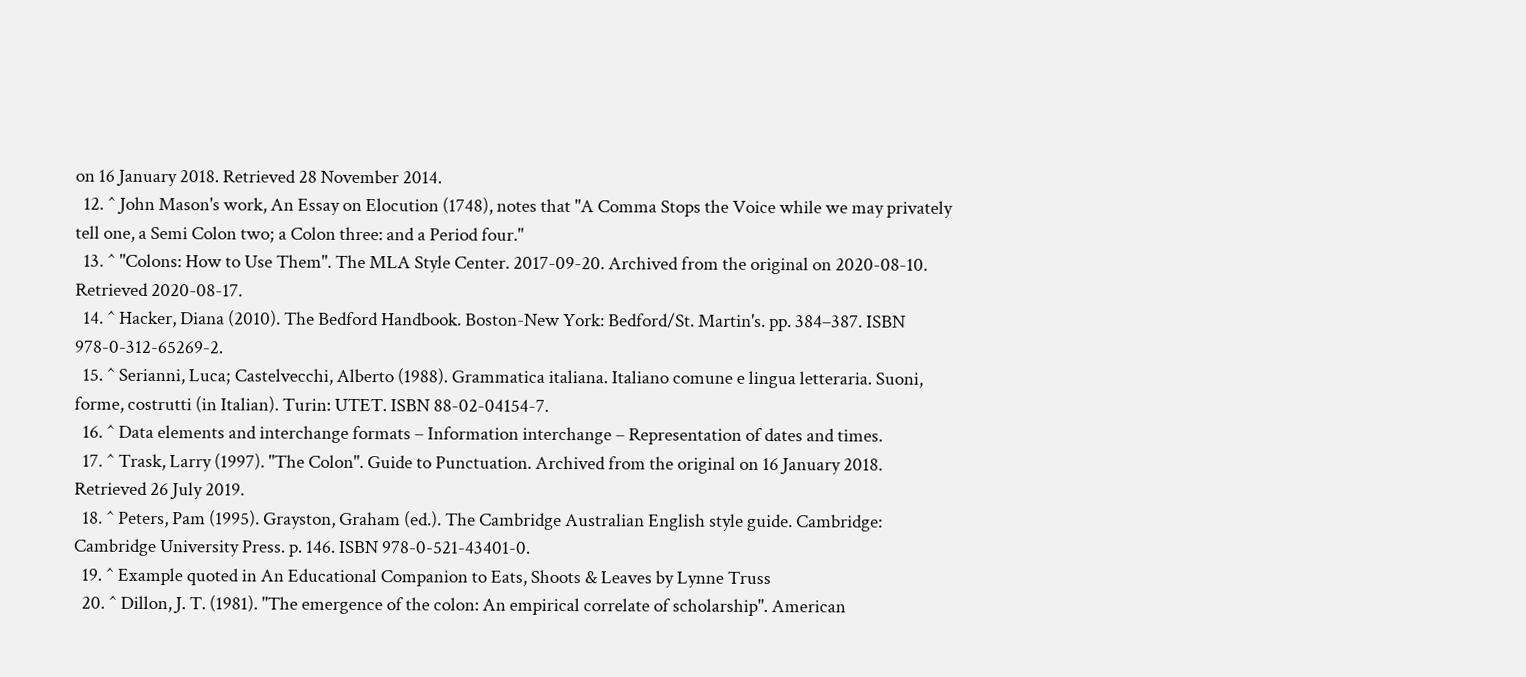on 16 January 2018. Retrieved 28 November 2014.
  12. ^ John Mason's work, An Essay on Elocution (1748), notes that "A Comma Stops the Voice while we may privately tell one, a Semi Colon two; a Colon three: and a Period four."
  13. ^ "Colons: How to Use Them". The MLA Style Center. 2017-09-20. Archived from the original on 2020-08-10. Retrieved 2020-08-17.
  14. ^ Hacker, Diana (2010). The Bedford Handbook. Boston-New York: Bedford/St. Martin's. pp. 384–387. ISBN 978-0-312-65269-2.
  15. ^ Serianni, Luca; Castelvecchi, Alberto (1988). Grammatica italiana. Italiano comune e lingua letteraria. Suoni, forme, costrutti (in Italian). Turin: UTET. ISBN 88-02-04154-7.
  16. ^ Data elements and interchange formats – Information interchange – Representation of dates and times.
  17. ^ Trask, Larry (1997). "The Colon". Guide to Punctuation. Archived from the original on 16 January 2018. Retrieved 26 July 2019.
  18. ^ Peters, Pam (1995). Grayston, Graham (ed.). The Cambridge Australian English style guide. Cambridge: Cambridge University Press. p. 146. ISBN 978-0-521-43401-0.
  19. ^ Example quoted in An Educational Companion to Eats, Shoots & Leaves by Lynne Truss
  20. ^ Dillon, J. T. (1981). "The emergence of the colon: An empirical correlate of scholarship". American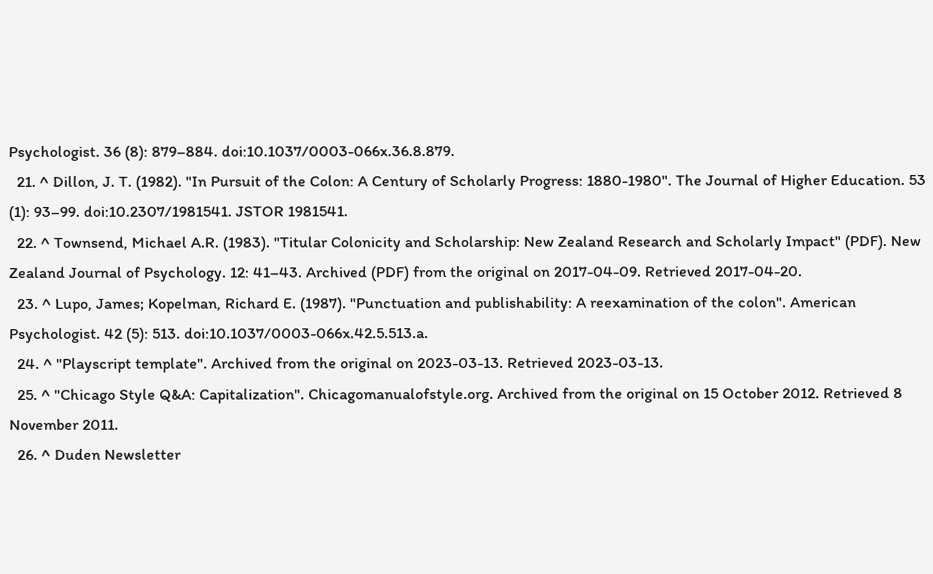Psychologist. 36 (8): 879–884. doi:10.1037/0003-066x.36.8.879.
  21. ^ Dillon, J. T. (1982). "In Pursuit of the Colon: A Century of Scholarly Progress: 1880-1980". The Journal of Higher Education. 53 (1): 93–99. doi:10.2307/1981541. JSTOR 1981541.
  22. ^ Townsend, Michael A.R. (1983). "Titular Colonicity and Scholarship: New Zealand Research and Scholarly Impact" (PDF). New Zealand Journal of Psychology. 12: 41–43. Archived (PDF) from the original on 2017-04-09. Retrieved 2017-04-20.
  23. ^ Lupo, James; Kopelman, Richard E. (1987). "Punctuation and publishability: A reexamination of the colon". American Psychologist. 42 (5): 513. doi:10.1037/0003-066x.42.5.513.a.
  24. ^ "Playscript template". Archived from the original on 2023-03-13. Retrieved 2023-03-13.
  25. ^ "Chicago Style Q&A: Capitalization". Chicagomanualofstyle.org. Archived from the original on 15 October 2012. Retrieved 8 November 2011.
  26. ^ Duden Newsletter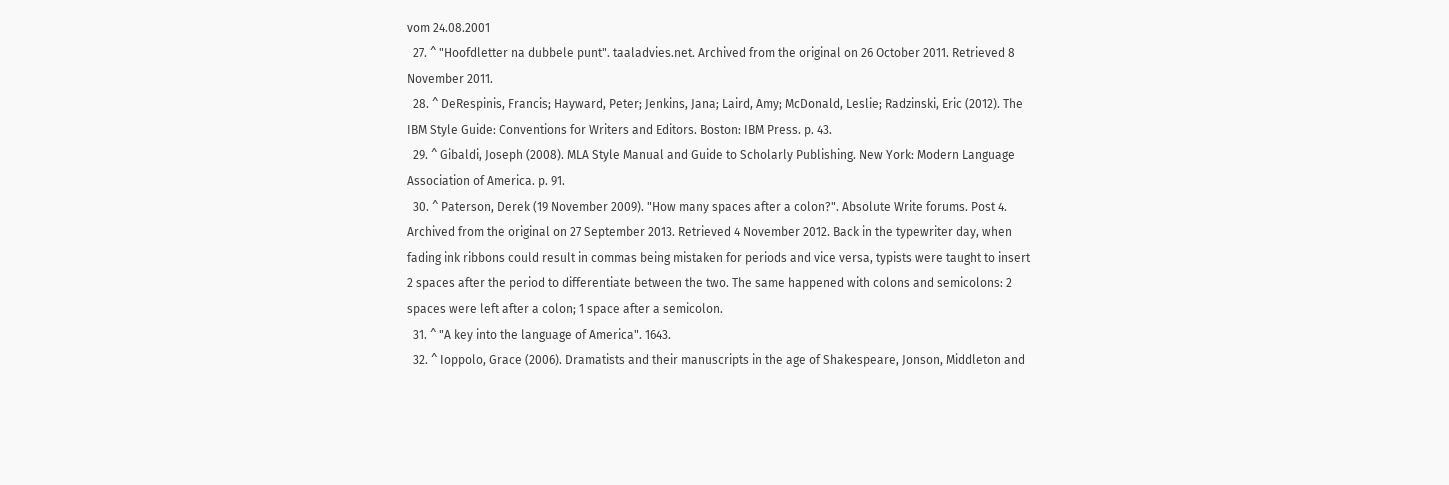vom 24.08.2001
  27. ^ "Hoofdletter na dubbele punt". taaladvies.net. Archived from the original on 26 October 2011. Retrieved 8 November 2011.
  28. ^ DeRespinis, Francis; Hayward, Peter; Jenkins, Jana; Laird, Amy; McDonald, Leslie; Radzinski, Eric (2012). The IBM Style Guide: Conventions for Writers and Editors. Boston: IBM Press. p. 43.
  29. ^ Gibaldi, Joseph (2008). MLA Style Manual and Guide to Scholarly Publishing. New York: Modern Language Association of America. p. 91.
  30. ^ Paterson, Derek (19 November 2009). "How many spaces after a colon?". Absolute Write forums. Post 4. Archived from the original on 27 September 2013. Retrieved 4 November 2012. Back in the typewriter day, when fading ink ribbons could result in commas being mistaken for periods and vice versa, typists were taught to insert 2 spaces after the period to differentiate between the two. The same happened with colons and semicolons: 2 spaces were left after a colon; 1 space after a semicolon.
  31. ^ "A key into the language of America". 1643.
  32. ^ Ioppolo, Grace (2006). Dramatists and their manuscripts in the age of Shakespeare, Jonson, Middleton and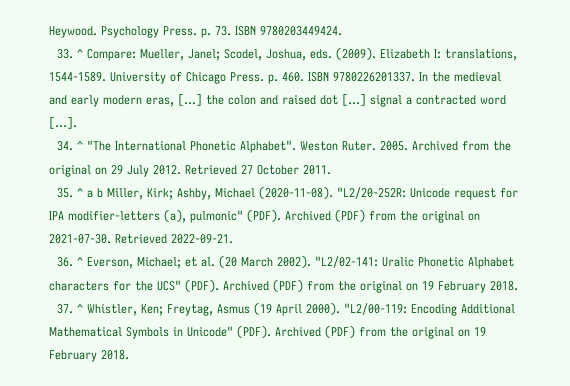Heywood. Psychology Press. p. 73. ISBN 9780203449424.
  33. ^ Compare: Mueller, Janel; Scodel, Joshua, eds. (2009). Elizabeth I: translations, 1544-1589. University of Chicago Press. p. 460. ISBN 9780226201337. In the medieval and early modern eras, [...] the colon and raised dot [...] signal a contracted word [...].
  34. ^ "The International Phonetic Alphabet". Weston Ruter. 2005. Archived from the original on 29 July 2012. Retrieved 27 October 2011.
  35. ^ a b Miller, Kirk; Ashby, Michael (2020-11-08). "L2/20-252R: Unicode request for IPA modifier-letters (a), pulmonic" (PDF). Archived (PDF) from the original on 2021-07-30. Retrieved 2022-09-21.
  36. ^ Everson, Michael; et al. (20 March 2002). "L2/02-141: Uralic Phonetic Alphabet characters for the UCS" (PDF). Archived (PDF) from the original on 19 February 2018.
  37. ^ Whistler, Ken; Freytag, Asmus (19 April 2000). "L2/00-119: Encoding Additional Mathematical Symbols in Unicode" (PDF). Archived (PDF) from the original on 19 February 2018.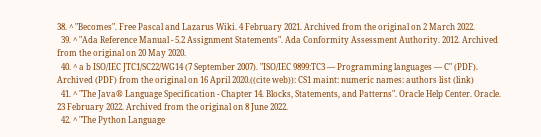38. ^ "Becomes". Free Pascal and Lazarus Wiki. 4 February 2021. Archived from the original on 2 March 2022.
  39. ^ "Ada Reference Manual - 5.2 Assignment Statements". Ada Conformity Assessment Authority. 2012. Archived from the original on 20 May 2020.
  40. ^ a b ISO/IEC JTC1/SC22/WG14 (7 September 2007). "ISO/IEC 9899:TC3 — Programming languages — C" (PDF). Archived (PDF) from the original on 16 April 2020.((cite web)): CS1 maint: numeric names: authors list (link)
  41. ^ "The Java® Language Specification - Chapter 14. Blocks, Statements, and Patterns". Oracle Help Center. Oracle. 23 February 2022. Archived from the original on 8 June 2022.
  42. ^ "The Python Language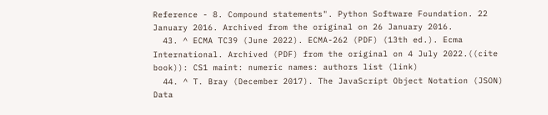Reference - 8. Compound statements". Python Software Foundation. 22 January 2016. Archived from the original on 26 January 2016.
  43. ^ ECMA TC39 (June 2022). ECMA-262 (PDF) (13th ed.). Ecma International. Archived (PDF) from the original on 4 July 2022.((cite book)): CS1 maint: numeric names: authors list (link)
  44. ^ T. Bray (December 2017). The JavaScript Object Notation (JSON) Data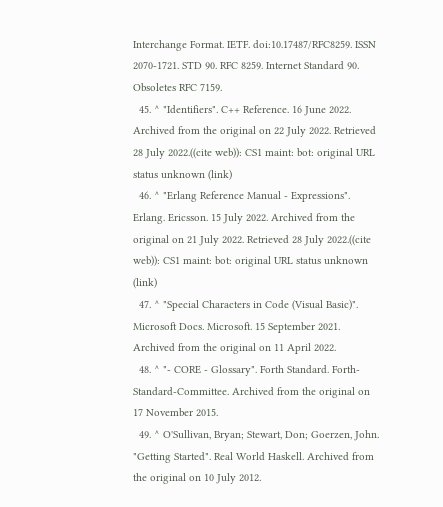Interchange Format. IETF. doi:10.17487/RFC8259. ISSN 2070-1721. STD 90. RFC 8259. Internet Standard 90. Obsoletes RFC 7159.
  45. ^ "Identifiers". C++ Reference. 16 June 2022. Archived from the original on 22 July 2022. Retrieved 28 July 2022.((cite web)): CS1 maint: bot: original URL status unknown (link)
  46. ^ "Erlang Reference Manual - Expressions". Erlang. Ericsson. 15 July 2022. Archived from the original on 21 July 2022. Retrieved 28 July 2022.((cite web)): CS1 maint: bot: original URL status unknown (link)
  47. ^ "Special Characters in Code (Visual Basic)". Microsoft Docs. Microsoft. 15 September 2021. Archived from the original on 11 April 2022.
  48. ^ "- CORE - Glossary". Forth Standard. Forth-Standard-Committee. Archived from the original on 17 November 2015.
  49. ^ O'Sullivan, Bryan; Stewart, Don; Goerzen, John. "Getting Started". Real World Haskell. Archived from the original on 10 July 2012.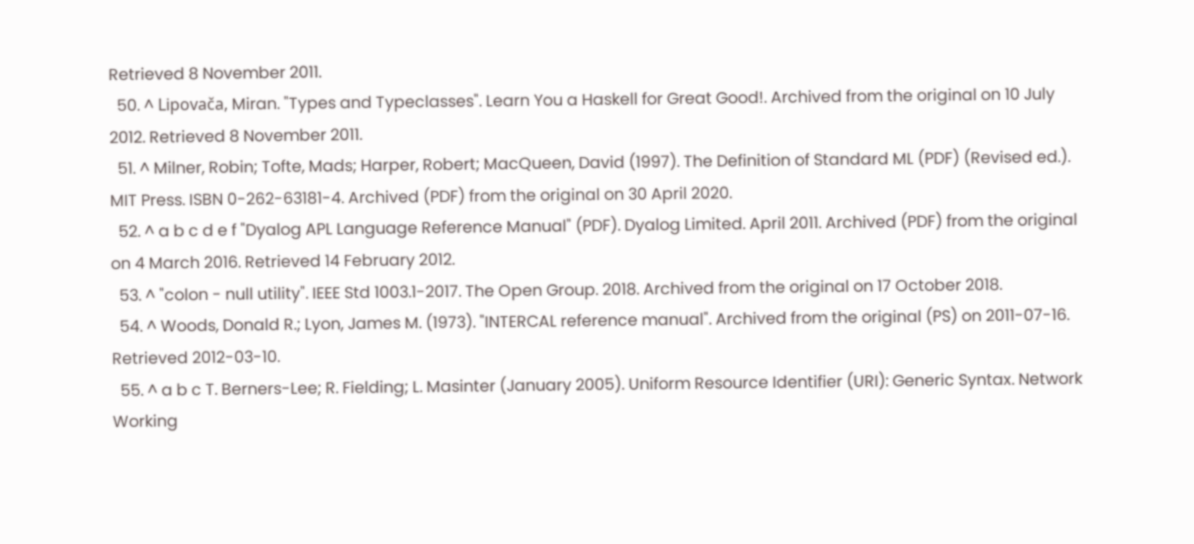Retrieved 8 November 2011.
  50. ^ Lipovača, Miran. "Types and Typeclasses". Learn You a Haskell for Great Good!. Archived from the original on 10 July 2012. Retrieved 8 November 2011.
  51. ^ Milner, Robin; Tofte, Mads; Harper, Robert; MacQueen, David (1997). The Definition of Standard ML (PDF) (Revised ed.). MIT Press. ISBN 0-262-63181-4. Archived (PDF) from the original on 30 April 2020.
  52. ^ a b c d e f "Dyalog APL Language Reference Manual" (PDF). Dyalog Limited. April 2011. Archived (PDF) from the original on 4 March 2016. Retrieved 14 February 2012.
  53. ^ "colon - null utility". IEEE Std 1003.1-2017. The Open Group. 2018. Archived from the original on 17 October 2018.
  54. ^ Woods, Donald R.; Lyon, James M. (1973). "INTERCAL reference manual". Archived from the original (PS) on 2011-07-16. Retrieved 2012-03-10.
  55. ^ a b c T. Berners-Lee; R. Fielding; L. Masinter (January 2005). Uniform Resource Identifier (URI): Generic Syntax. Network Working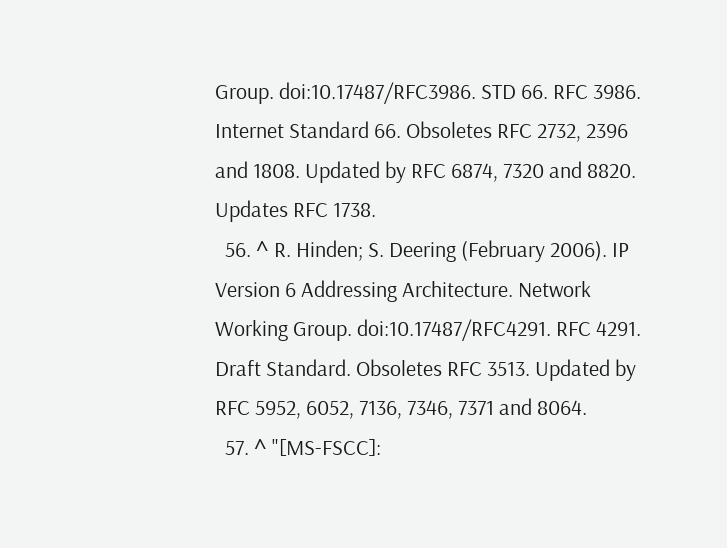Group. doi:10.17487/RFC3986. STD 66. RFC 3986. Internet Standard 66. Obsoletes RFC 2732, 2396 and 1808. Updated by RFC 6874, 7320 and 8820. Updates RFC 1738.
  56. ^ R. Hinden; S. Deering (February 2006). IP Version 6 Addressing Architecture. Network Working Group. doi:10.17487/RFC4291. RFC 4291. Draft Standard. Obsoletes RFC 3513. Updated by RFC 5952, 6052, 7136, 7346, 7371 and 8064.
  57. ^ "[MS-FSCC]: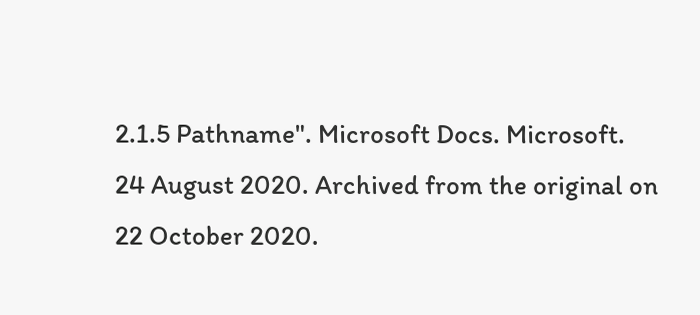2.1.5 Pathname". Microsoft Docs. Microsoft. 24 August 2020. Archived from the original on 22 October 2020.